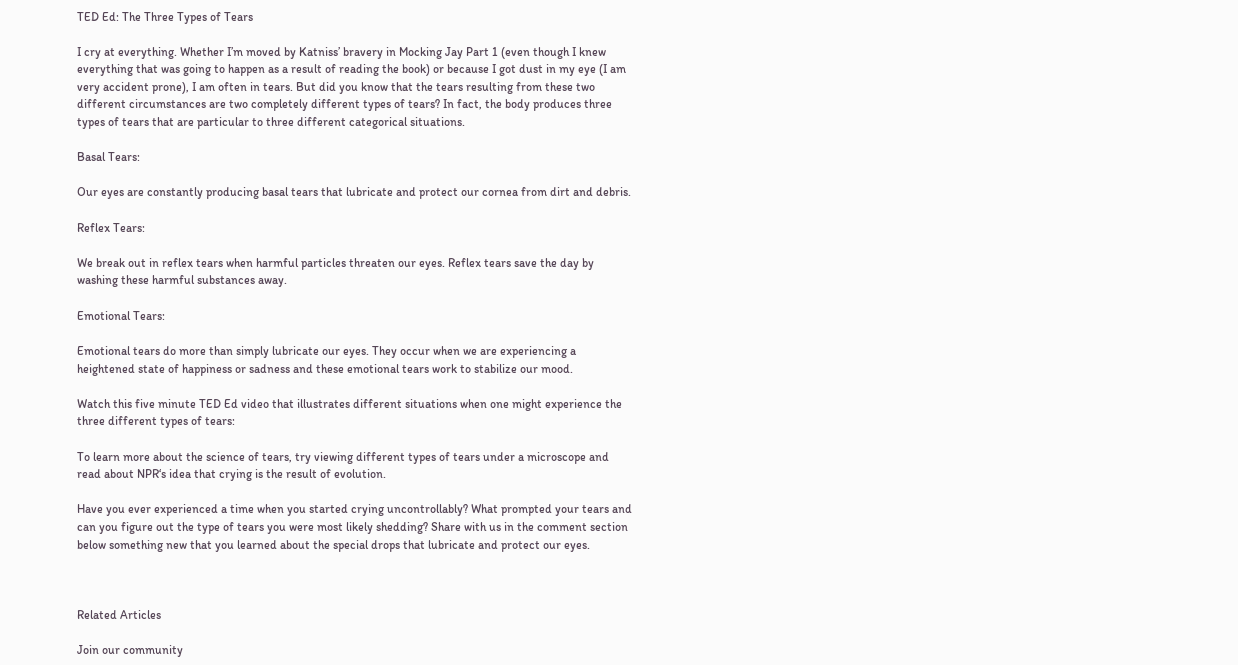TED Ed: The Three Types of Tears

I cry at everything. Whether I’m moved by Katniss’ bravery in Mocking Jay Part 1 (even though I knew everything that was going to happen as a result of reading the book) or because I got dust in my eye (I am very accident prone), I am often in tears. But did you know that the tears resulting from these two different circumstances are two completely different types of tears? In fact, the body produces three types of tears that are particular to three different categorical situations.

Basal Tears:

Our eyes are constantly producing basal tears that lubricate and protect our cornea from dirt and debris.

Reflex Tears:

We break out in reflex tears when harmful particles threaten our eyes. Reflex tears save the day by washing these harmful substances away.

Emotional Tears:

Emotional tears do more than simply lubricate our eyes. They occur when we are experiencing a heightened state of happiness or sadness and these emotional tears work to stabilize our mood.

Watch this five minute TED Ed video that illustrates different situations when one might experience the three different types of tears:

To learn more about the science of tears, try viewing different types of tears under a microscope and read about NPR‘s idea that crying is the result of evolution.

Have you ever experienced a time when you started crying uncontrollably? What prompted your tears and can you figure out the type of tears you were most likely shedding? Share with us in the comment section below something new that you learned about the special drops that lubricate and protect our eyes.



Related Articles

Join our community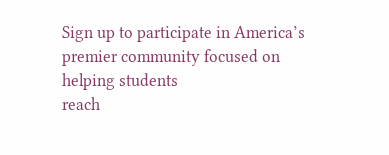Sign up to participate in America’s premier community focused on helping students
reach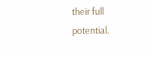their full potential.